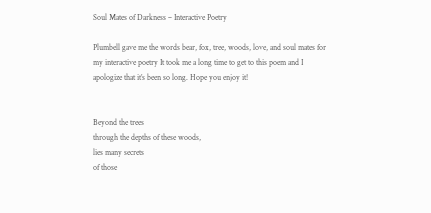Soul Mates of Darkness – Interactive Poetry

Plumbell gave me the words bear, fox, tree, woods, love, and soul mates for my interactive poetry It took me a long time to get to this poem and I apologize that it’s been so long. Hope you enjoy it!


Beyond the trees
through the depths of these woods,
lies many secrets
of those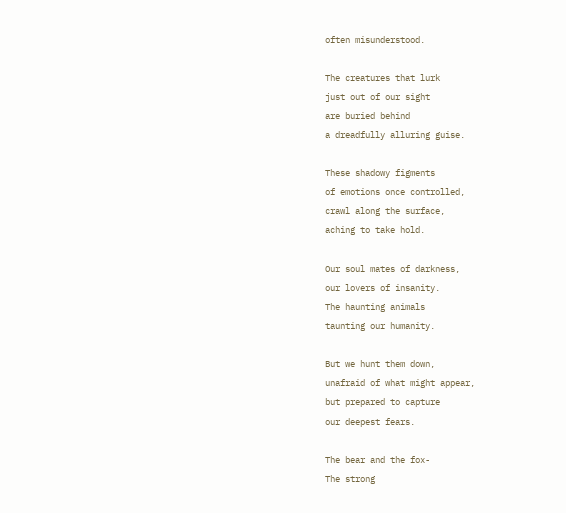often misunderstood.

The creatures that lurk
just out of our sight
are buried behind
a dreadfully alluring guise.

These shadowy figments
of emotions once controlled,
crawl along the surface,
aching to take hold.

Our soul mates of darkness,
our lovers of insanity.
The haunting animals
taunting our humanity.

But we hunt them down,
unafraid of what might appear,
but prepared to capture
our deepest fears.

The bear and the fox-
The strong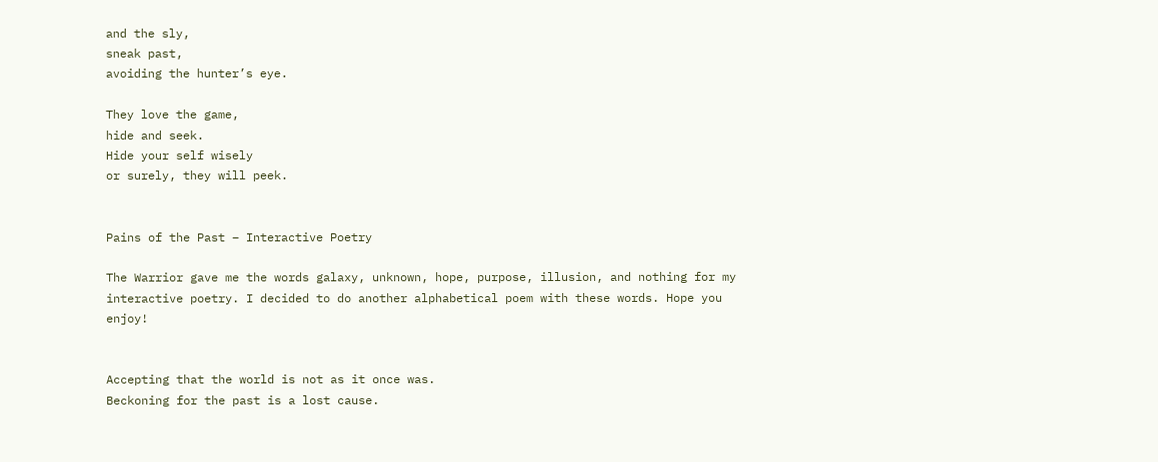and the sly,
sneak past,
avoiding the hunter’s eye.

They love the game,
hide and seek.
Hide your self wisely
or surely, they will peek.


Pains of the Past – Interactive Poetry

The Warrior gave me the words galaxy, unknown, hope, purpose, illusion, and nothing for my interactive poetry. I decided to do another alphabetical poem with these words. Hope you enjoy!


Accepting that the world is not as it once was.
Beckoning for the past is a lost cause.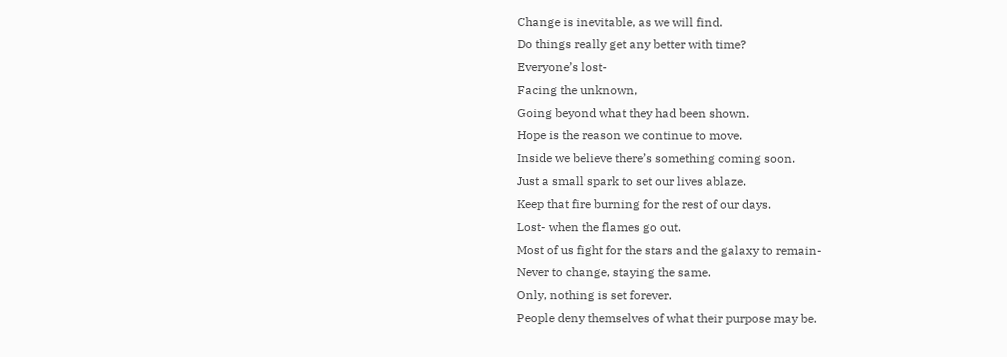Change is inevitable, as we will find.
Do things really get any better with time?
Everyone’s lost-
Facing the unknown,
Going beyond what they had been shown.
Hope is the reason we continue to move.
Inside we believe there’s something coming soon.
Just a small spark to set our lives ablaze.
Keep that fire burning for the rest of our days.
Lost- when the flames go out.
Most of us fight for the stars and the galaxy to remain-
Never to change, staying the same.
Only, nothing is set forever.
People deny themselves of what their purpose may be.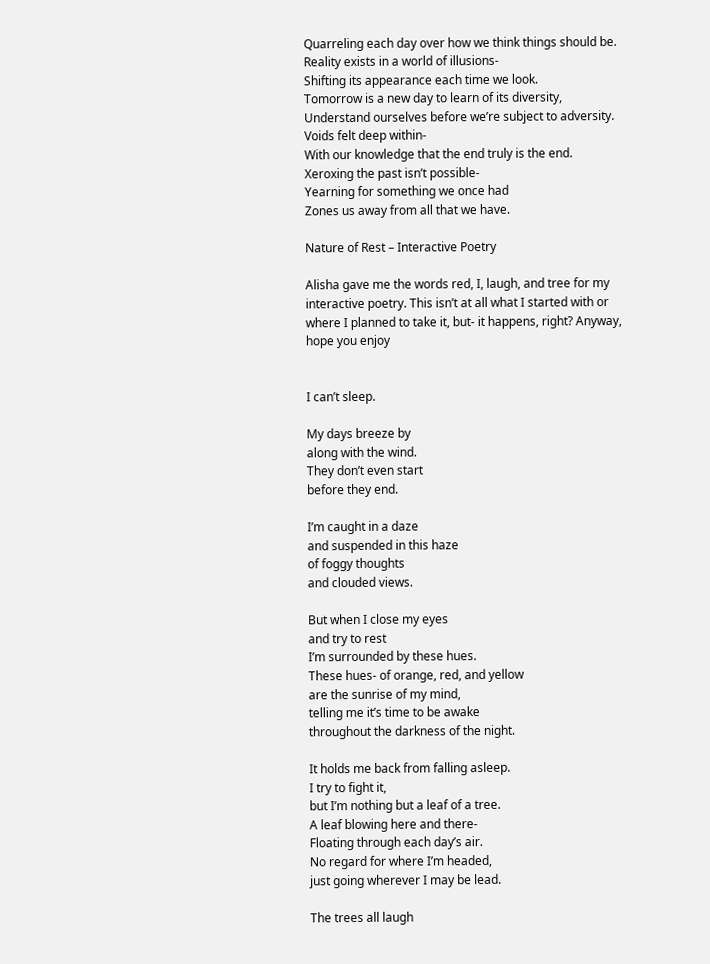Quarreling each day over how we think things should be.
Reality exists in a world of illusions-
Shifting its appearance each time we look.
Tomorrow is a new day to learn of its diversity,
Understand ourselves before we’re subject to adversity.
Voids felt deep within-
With our knowledge that the end truly is the end.
Xeroxing the past isn’t possible-
Yearning for something we once had
Zones us away from all that we have.

Nature of Rest – Interactive Poetry

Alisha gave me the words red, I, laugh, and tree for my interactive poetry. This isn’t at all what I started with or where I planned to take it, but- it happens, right? Anyway, hope you enjoy


I can’t sleep.

My days breeze by
along with the wind.
They don’t even start
before they end.

I’m caught in a daze
and suspended in this haze
of foggy thoughts
and clouded views.

But when I close my eyes
and try to rest
I’m surrounded by these hues.
These hues- of orange, red, and yellow
are the sunrise of my mind,
telling me it’s time to be awake
throughout the darkness of the night.

It holds me back from falling asleep.
I try to fight it,
but I’m nothing but a leaf of a tree.
A leaf blowing here and there-
Floating through each day’s air.
No regard for where I’m headed,
just going wherever I may be lead.

The trees all laugh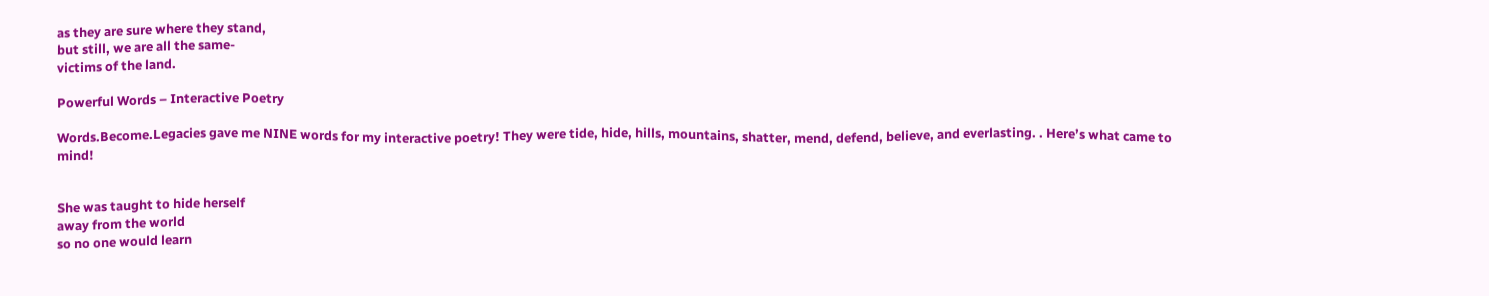as they are sure where they stand,
but still, we are all the same-
victims of the land.

Powerful Words – Interactive Poetry

Words.Become.Legacies gave me NINE words for my interactive poetry! They were tide, hide, hills, mountains, shatter, mend, defend, believe, and everlasting. . Here’s what came to mind!


She was taught to hide herself
away from the world
so no one would learn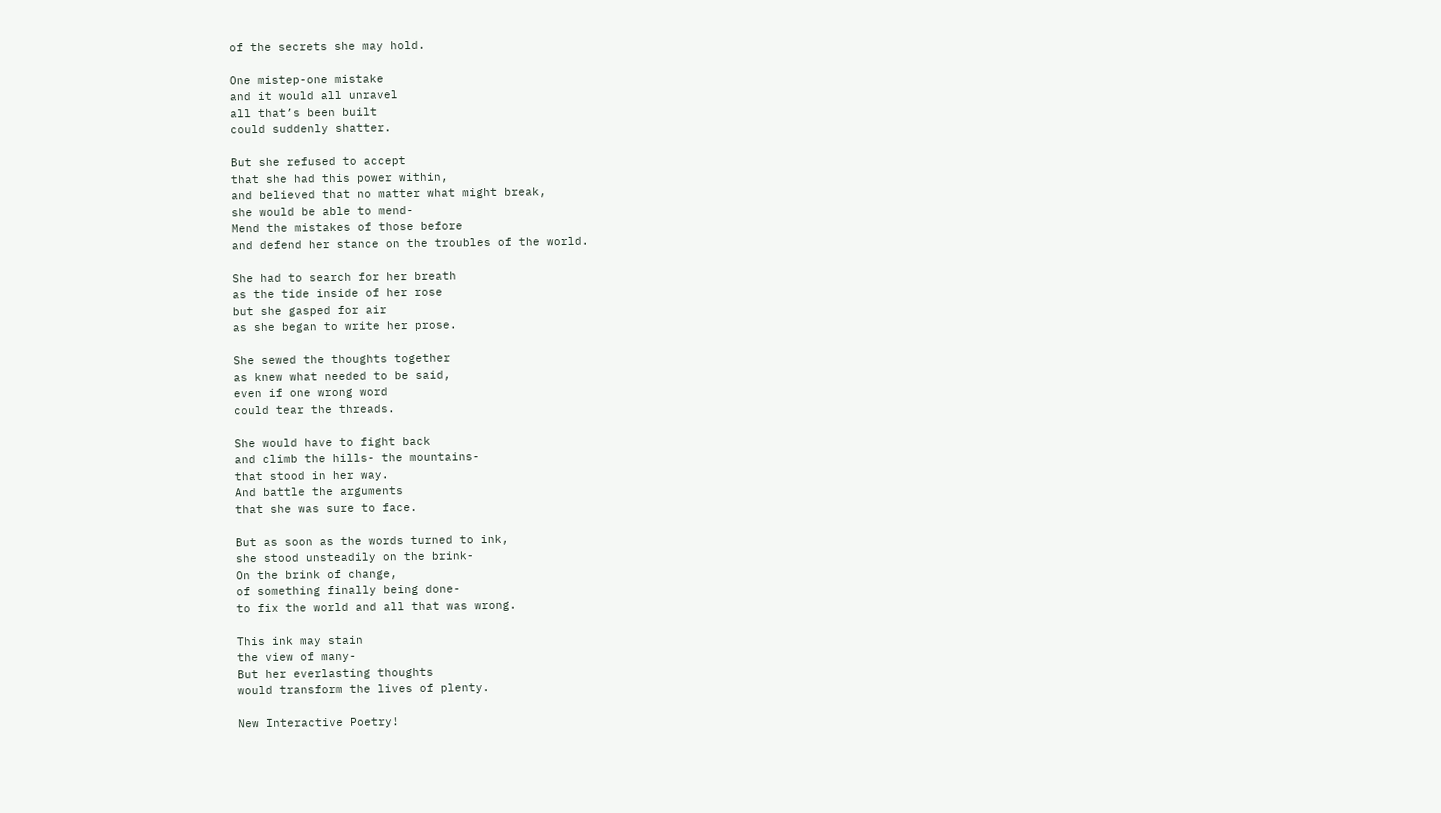of the secrets she may hold.

One mistep-one mistake
and it would all unravel
all that’s been built
could suddenly shatter.

But she refused to accept
that she had this power within,
and believed that no matter what might break,
she would be able to mend-
Mend the mistakes of those before
and defend her stance on the troubles of the world.

She had to search for her breath
as the tide inside of her rose
but she gasped for air
as she began to write her prose.

She sewed the thoughts together
as knew what needed to be said,
even if one wrong word
could tear the threads.

She would have to fight back
and climb the hills- the mountains-
that stood in her way.
And battle the arguments
that she was sure to face.

But as soon as the words turned to ink,
she stood unsteadily on the brink-
On the brink of change,
of something finally being done-
to fix the world and all that was wrong.

This ink may stain
the view of many-
But her everlasting thoughts
would transform the lives of plenty.

New Interactive Poetry!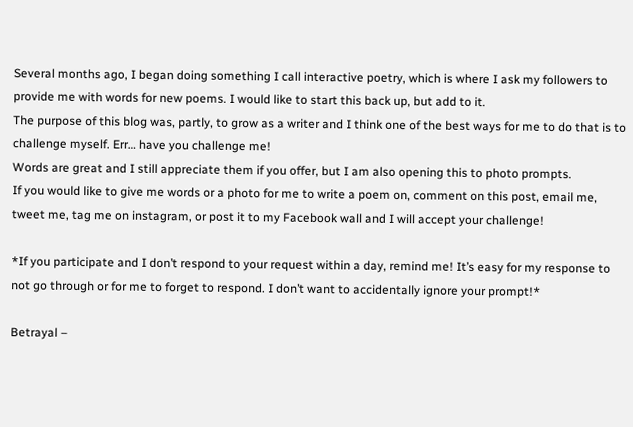Several months ago, I began doing something I call interactive poetry, which is where I ask my followers to provide me with words for new poems. I would like to start this back up, but add to it.
The purpose of this blog was, partly, to grow as a writer and I think one of the best ways for me to do that is to challenge myself. Err… have you challenge me!
Words are great and I still appreciate them if you offer, but I am also opening this to photo prompts.
If you would like to give me words or a photo for me to write a poem on, comment on this post, email me, tweet me, tag me on instagram, or post it to my Facebook wall and I will accept your challenge!

*If you participate and I don’t respond to your request within a day, remind me! It’s easy for my response to not go through or for me to forget to respond. I don’t want to accidentally ignore your prompt!*

Betrayal –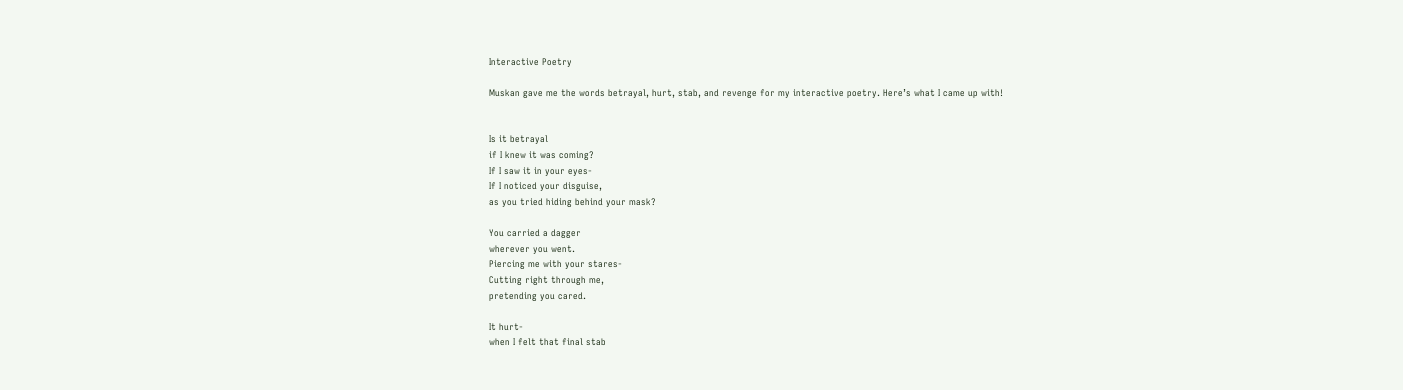Interactive Poetry

Muskan gave me the words betrayal, hurt, stab, and revenge for my interactive poetry. Here’s what I came up with!


Is it betrayal
if I knew it was coming?
If I saw it in your eyes-
If I noticed your disguise,
as you tried hiding behind your mask?

You carried a dagger
wherever you went.
Piercing me with your stares-
Cutting right through me,
pretending you cared.

It hurt-
when I felt that final stab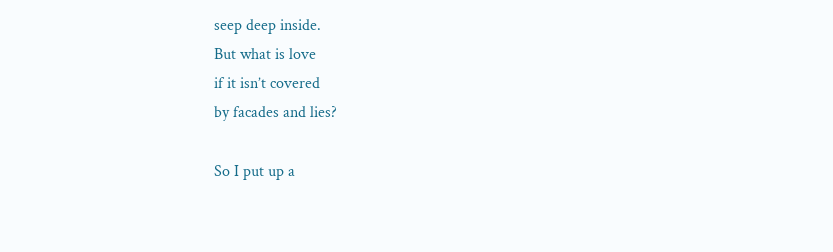seep deep inside.
But what is love
if it isn’t covered
by facades and lies?

So I put up a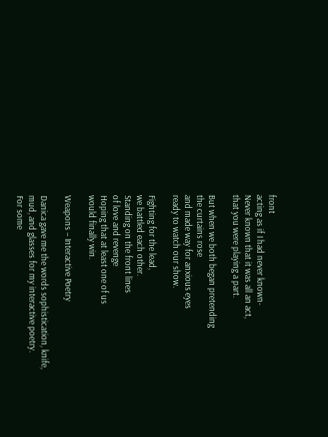front
acting as if I had never known-
Never known that it was all an act,
that you were playing a part.

But when we both began pretending
the curtains rose
and made way for anxious eyes
ready to watch our show.

Fighting for the lead,
we battled each other.
Standing on the front lines
of love and revenge
Hoping that at least one of us
would finally win.

Weapons – Interactive Poetry

Danica gave me the words sophistication, knife, mud, and glasses for my interactive poetry.
For some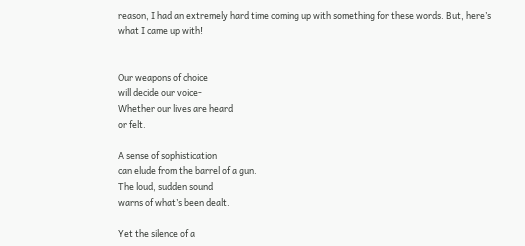reason, I had an extremely hard time coming up with something for these words. But, here’s what I came up with!


Our weapons of choice
will decide our voice-
Whether our lives are heard
or felt.

A sense of sophistication
can elude from the barrel of a gun.
The loud, sudden sound
warns of what’s been dealt.

Yet the silence of a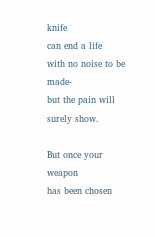knife
can end a life
with no noise to be made-
but the pain will surely show.

But once your weapon
has been chosen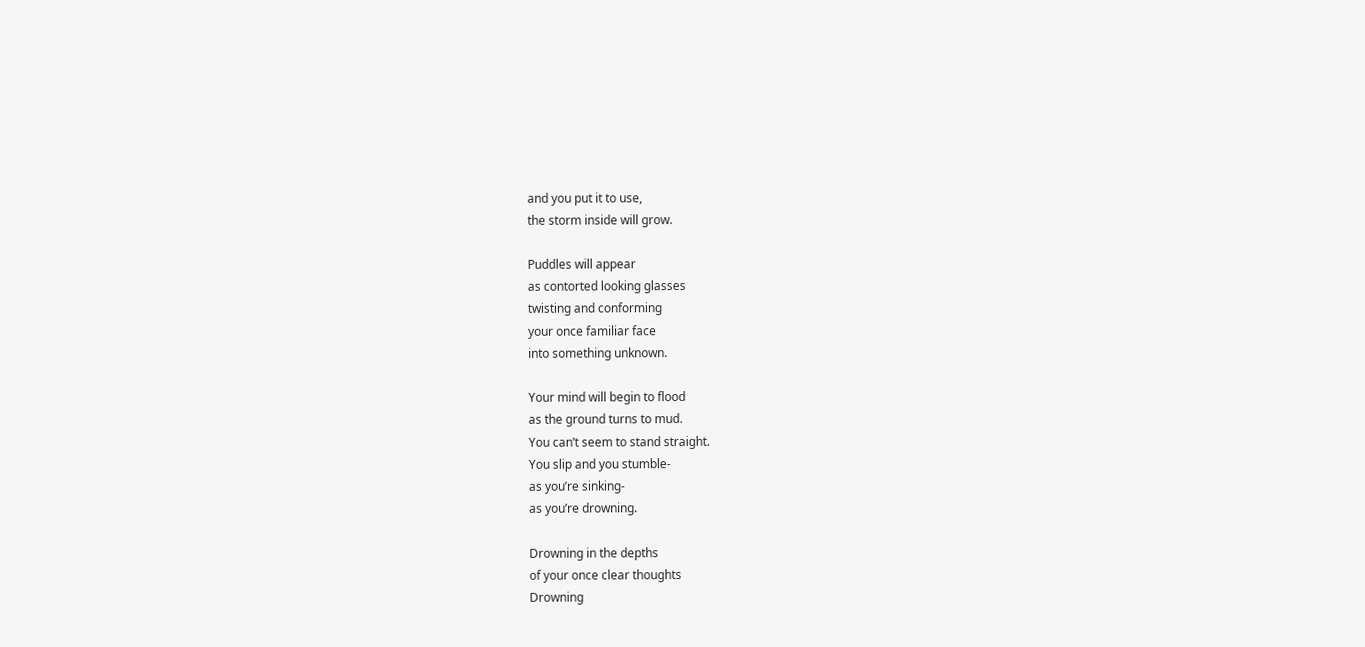and you put it to use,
the storm inside will grow.

Puddles will appear
as contorted looking glasses
twisting and conforming
your once familiar face
into something unknown.

Your mind will begin to flood
as the ground turns to mud.
You can’t seem to stand straight.
You slip and you stumble-
as you’re sinking-
as you’re drowning.

Drowning in the depths
of your once clear thoughts
Drowning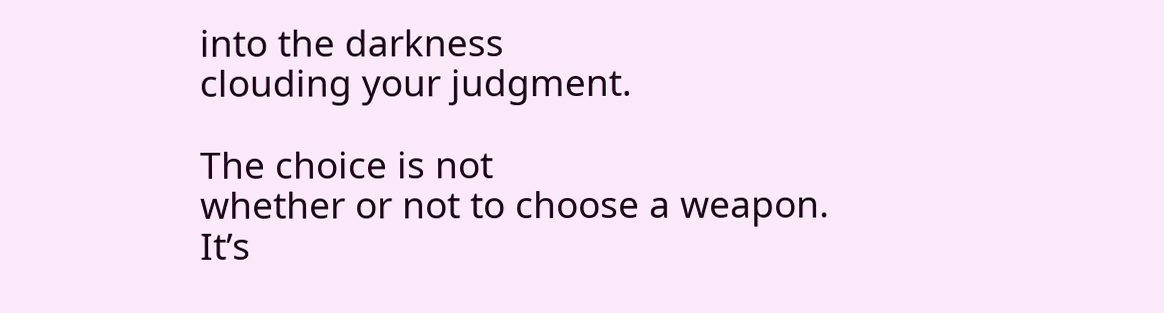into the darkness
clouding your judgment.

The choice is not
whether or not to choose a weapon.
It’s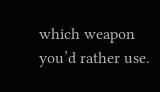which weapon
you’d rather use.